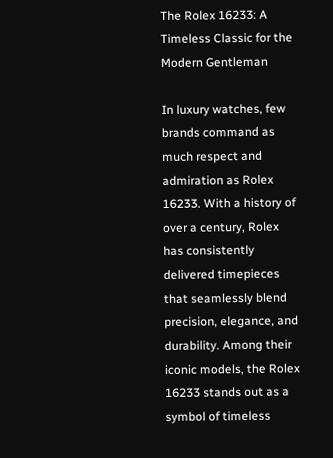The Rolex 16233: A Timeless Classic for the Modern Gentleman

In luxury watches, few brands command as much respect and admiration as Rolex 16233. With a history of over a century, Rolex has consistently delivered timepieces that seamlessly blend precision, elegance, and durability. Among their iconic models, the Rolex 16233 stands out as a symbol of timeless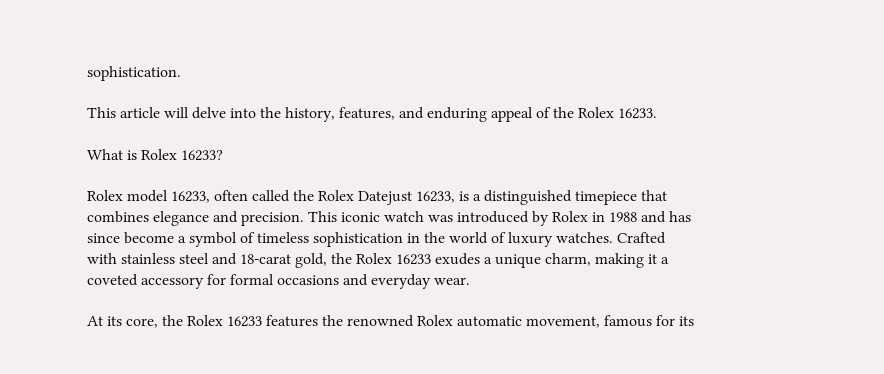sophistication.

This article will delve into the history, features, and enduring appeal of the Rolex 16233.

What is Rolex 16233?

Rolex model 16233, often called the Rolex Datejust 16233, is a distinguished timepiece that combines elegance and precision. This iconic watch was introduced by Rolex in 1988 and has since become a symbol of timeless sophistication in the world of luxury watches. Crafted with stainless steel and 18-carat gold, the Rolex 16233 exudes a unique charm, making it a coveted accessory for formal occasions and everyday wear.

At its core, the Rolex 16233 features the renowned Rolex automatic movement, famous for its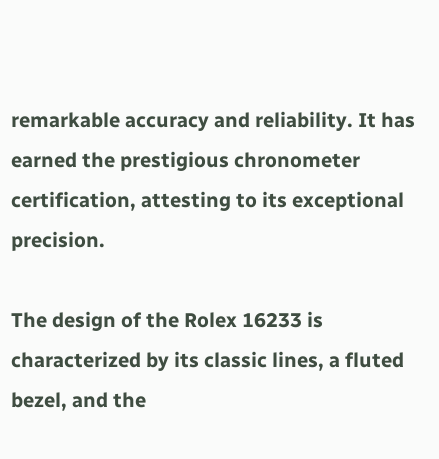remarkable accuracy and reliability. It has earned the prestigious chronometer certification, attesting to its exceptional precision.

The design of the Rolex 16233 is characterized by its classic lines, a fluted bezel, and the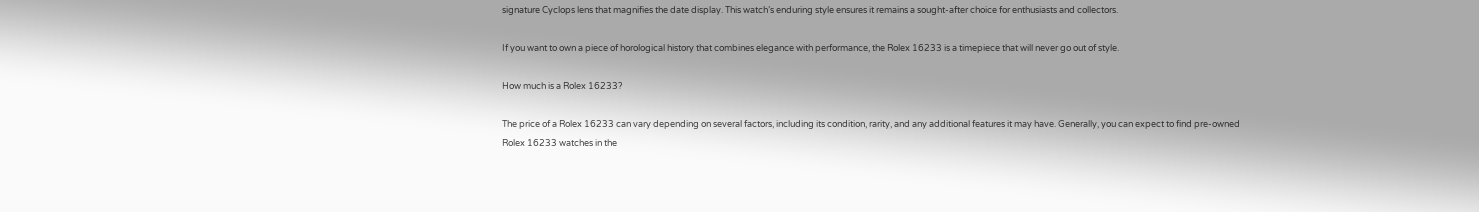signature Cyclops lens that magnifies the date display. This watch’s enduring style ensures it remains a sought-after choice for enthusiasts and collectors.

If you want to own a piece of horological history that combines elegance with performance, the Rolex 16233 is a timepiece that will never go out of style.

How much is a Rolex 16233?

The price of a Rolex 16233 can vary depending on several factors, including its condition, rarity, and any additional features it may have. Generally, you can expect to find pre-owned Rolex 16233 watches in the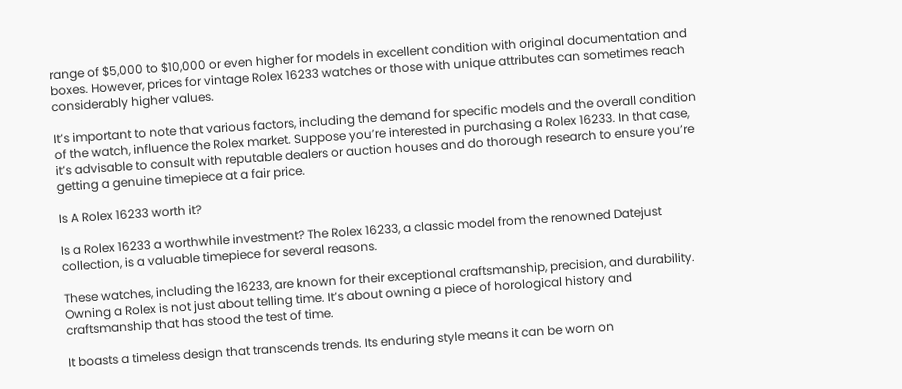range of $5,000 to $10,000 or even higher for models in excellent condition with original documentation and boxes. However, prices for vintage Rolex 16233 watches or those with unique attributes can sometimes reach considerably higher values.

It’s important to note that various factors, including the demand for specific models and the overall condition of the watch, influence the Rolex market. Suppose you’re interested in purchasing a Rolex 16233. In that case, it’s advisable to consult with reputable dealers or auction houses and do thorough research to ensure you’re getting a genuine timepiece at a fair price.

Is A Rolex 16233 worth it?

Is a Rolex 16233 a worthwhile investment? The Rolex 16233, a classic model from the renowned Datejust collection, is a valuable timepiece for several reasons.

These watches, including the 16233, are known for their exceptional craftsmanship, precision, and durability. Owning a Rolex is not just about telling time. It’s about owning a piece of horological history and craftsmanship that has stood the test of time.

It boasts a timeless design that transcends trends. Its enduring style means it can be worn on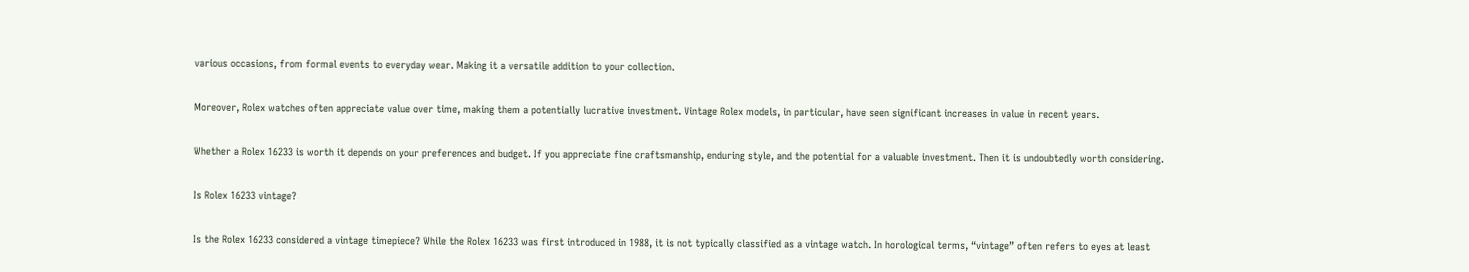various occasions, from formal events to everyday wear. Making it a versatile addition to your collection.

Moreover, Rolex watches often appreciate value over time, making them a potentially lucrative investment. Vintage Rolex models, in particular, have seen significant increases in value in recent years.

Whether a Rolex 16233 is worth it depends on your preferences and budget. If you appreciate fine craftsmanship, enduring style, and the potential for a valuable investment. Then it is undoubtedly worth considering.

Is Rolex 16233 vintage?

Is the Rolex 16233 considered a vintage timepiece? While the Rolex 16233 was first introduced in 1988, it is not typically classified as a vintage watch. In horological terms, “vintage” often refers to eyes at least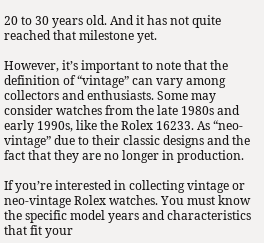20 to 30 years old. And it has not quite reached that milestone yet.

However, it’s important to note that the definition of “vintage” can vary among collectors and enthusiasts. Some may consider watches from the late 1980s and early 1990s, like the Rolex 16233. As “neo-vintage” due to their classic designs and the fact that they are no longer in production.

If you’re interested in collecting vintage or neo-vintage Rolex watches. You must know the specific model years and characteristics that fit your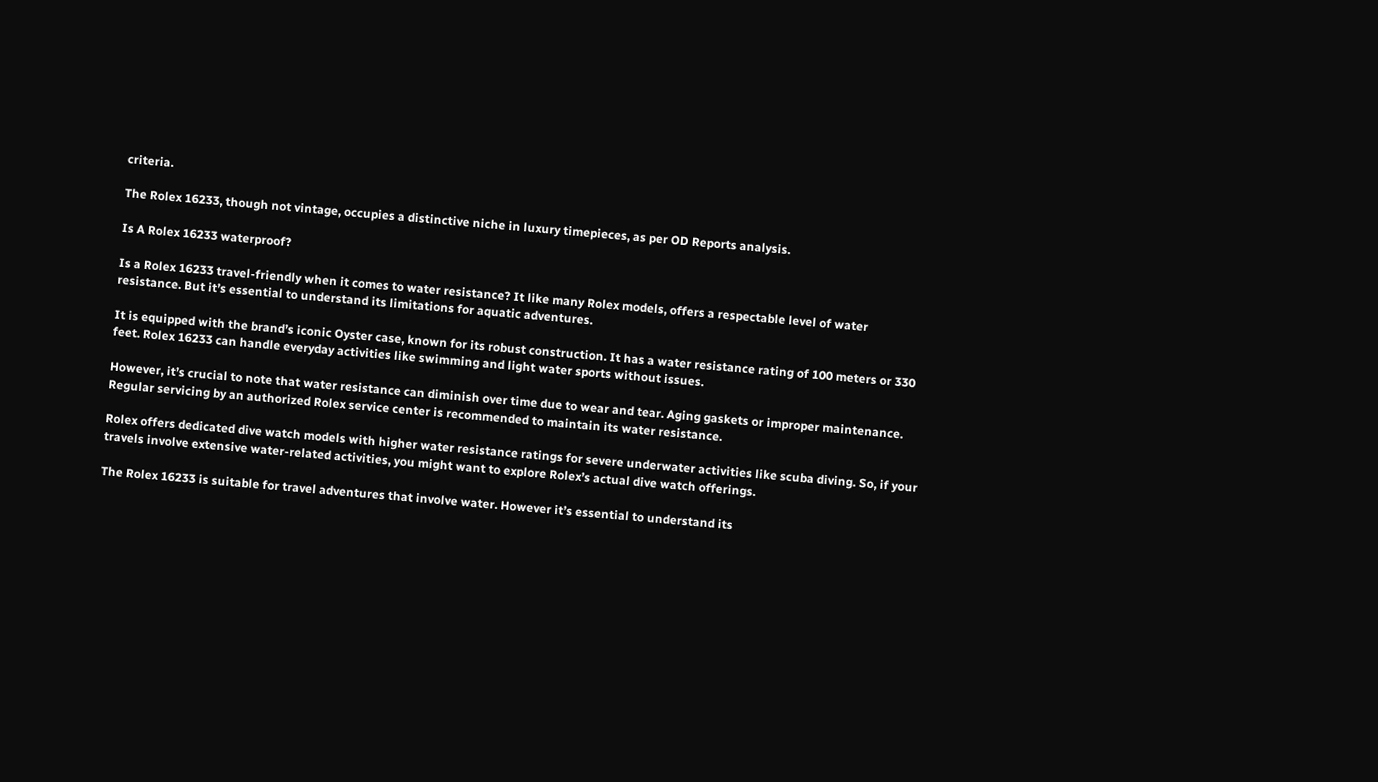criteria.

The Rolex 16233, though not vintage, occupies a distinctive niche in luxury timepieces, as per OD Reports analysis.

Is A Rolex 16233 waterproof?

Is a Rolex 16233 travel-friendly when it comes to water resistance? It like many Rolex models, offers a respectable level of water resistance. But it’s essential to understand its limitations for aquatic adventures.

It is equipped with the brand’s iconic Oyster case, known for its robust construction. It has a water resistance rating of 100 meters or 330 feet. Rolex 16233 can handle everyday activities like swimming and light water sports without issues.

However, it’s crucial to note that water resistance can diminish over time due to wear and tear. Aging gaskets or improper maintenance. Regular servicing by an authorized Rolex service center is recommended to maintain its water resistance.

Rolex offers dedicated dive watch models with higher water resistance ratings for severe underwater activities like scuba diving. So, if your travels involve extensive water-related activities, you might want to explore Rolex’s actual dive watch offerings.

The Rolex 16233 is suitable for travel adventures that involve water. However it’s essential to understand its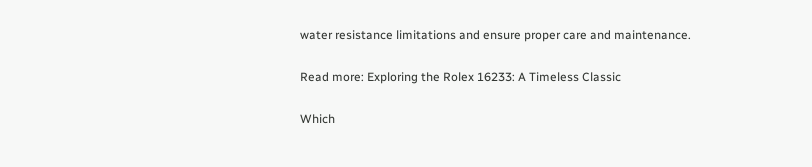water resistance limitations and ensure proper care and maintenance.

Read more: Exploring the Rolex 16233: A Timeless Classic

Which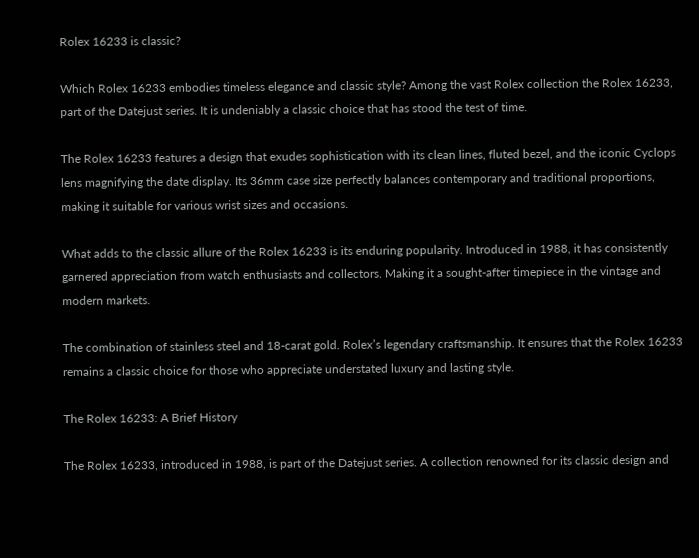Rolex 16233 is classic?

Which Rolex 16233 embodies timeless elegance and classic style? Among the vast Rolex collection the Rolex 16233, part of the Datejust series. It is undeniably a classic choice that has stood the test of time.

The Rolex 16233 features a design that exudes sophistication with its clean lines, fluted bezel, and the iconic Cyclops lens magnifying the date display. Its 36mm case size perfectly balances contemporary and traditional proportions, making it suitable for various wrist sizes and occasions.

What adds to the classic allure of the Rolex 16233 is its enduring popularity. Introduced in 1988, it has consistently garnered appreciation from watch enthusiasts and collectors. Making it a sought-after timepiece in the vintage and modern markets.

The combination of stainless steel and 18-carat gold. Rolex’s legendary craftsmanship. It ensures that the Rolex 16233 remains a classic choice for those who appreciate understated luxury and lasting style.

The Rolex 16233: A Brief History

The Rolex 16233, introduced in 1988, is part of the Datejust series. A collection renowned for its classic design and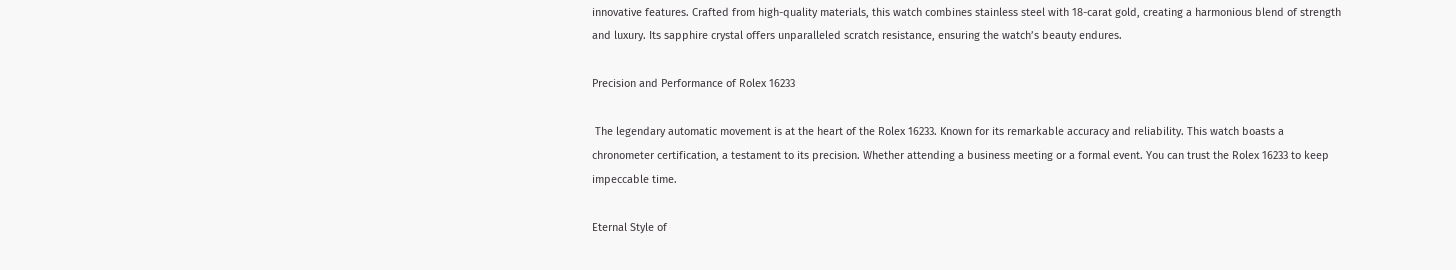innovative features. Crafted from high-quality materials, this watch combines stainless steel with 18-carat gold, creating a harmonious blend of strength and luxury. Its sapphire crystal offers unparalleled scratch resistance, ensuring the watch’s beauty endures.

Precision and Performance of Rolex 16233

 The legendary automatic movement is at the heart of the Rolex 16233. Known for its remarkable accuracy and reliability. This watch boasts a chronometer certification, a testament to its precision. Whether attending a business meeting or a formal event. You can trust the Rolex 16233 to keep impeccable time.

Eternal Style of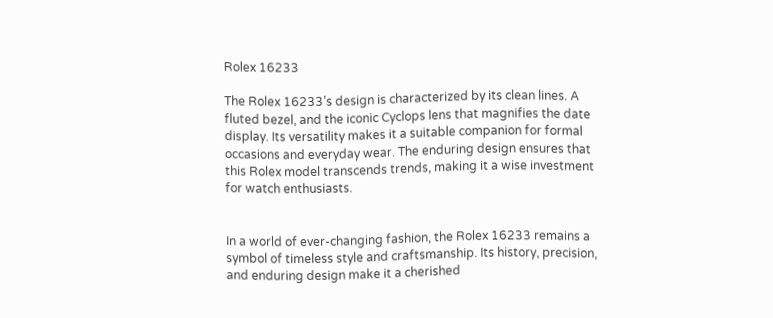Rolex 16233

The Rolex 16233’s design is characterized by its clean lines. A fluted bezel, and the iconic Cyclops lens that magnifies the date display. Its versatility makes it a suitable companion for formal occasions and everyday wear. The enduring design ensures that this Rolex model transcends trends, making it a wise investment for watch enthusiasts.


In a world of ever-changing fashion, the Rolex 16233 remains a symbol of timeless style and craftsmanship. Its history, precision, and enduring design make it a cherished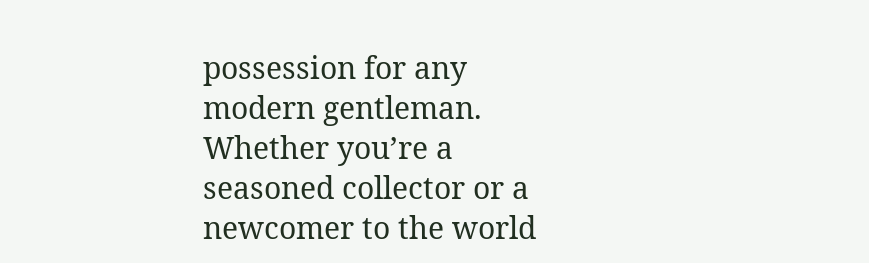possession for any modern gentleman. Whether you’re a seasoned collector or a newcomer to the world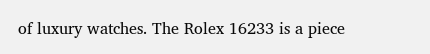of luxury watches. The Rolex 16233 is a piece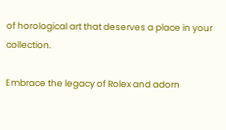of horological art that deserves a place in your collection.

Embrace the legacy of Rolex and adorn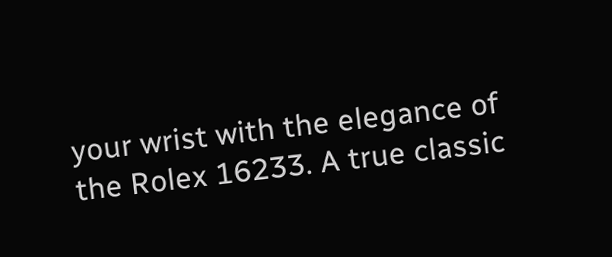your wrist with the elegance of the Rolex 16233. A true classic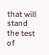that will stand the test of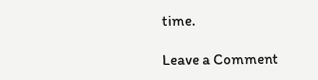time.

Leave a Comment